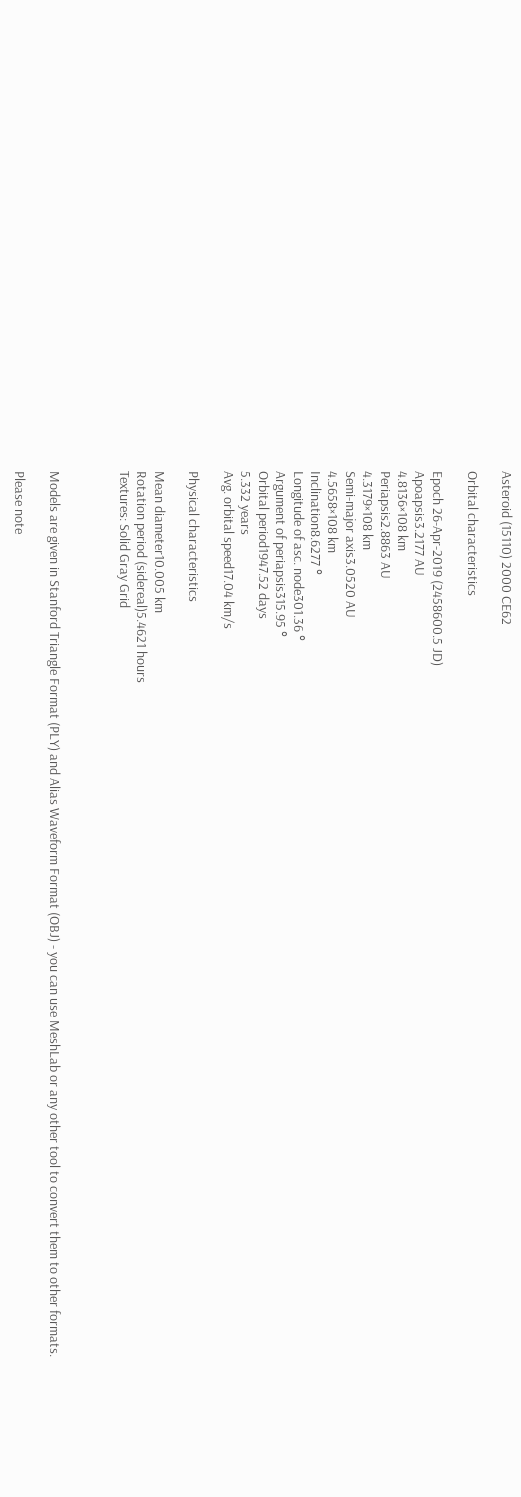Asteroid (15110) 2000 CE62

Orbital characteristics

Epoch 26-Apr-2019 (2458600.5 JD)
Apoapsis3.2177 AU
4.8136×108 km
Periapsis2.8863 AU
4.3179×108 km
Semi-major axis3.0520 AU
4.5658×108 km
Inclination8.6277 °
Longitude of asc. node301.36 °
Argument of periapsis315.95 °
Orbital period1947.52 days
5.332 years
Avg. orbital speed17.04 km/s

Physical characteristics

Mean diameter10.005 km
Rotation period (sidereal)5.4621 hours
Textures: Solid Gray Grid



Models are given in Stanford Triangle Format (PLY) and Alias Waveform Format (OBJ) - you can use MeshLab or any other tool to convert them to other formats.

Please note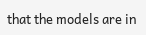that the models are in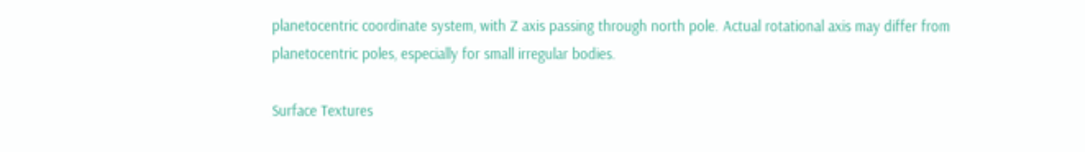planetocentric coordinate system, with Z axis passing through north pole. Actual rotational axis may differ from planetocentric poles, especially for small irregular bodies.

Surface Textures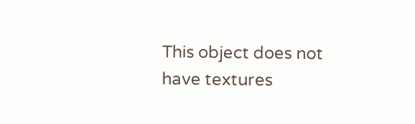This object does not have textures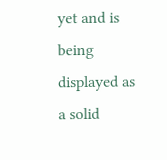yet and is being displayed as a solid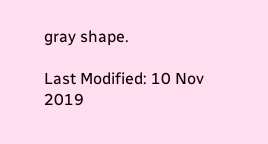gray shape.

Last Modified: 10 Nov 2019